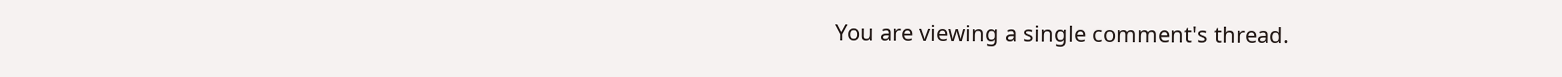You are viewing a single comment's thread.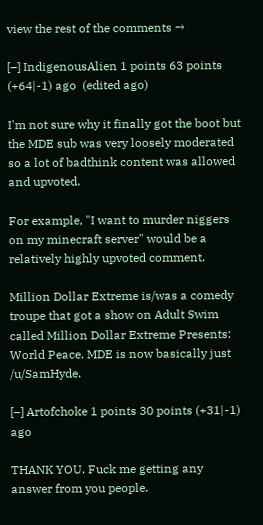view the rest of the comments →

[–] IndigenousAlien 1 points 63 points (+64|-1) ago  (edited ago)

I'm not sure why it finally got the boot but the MDE sub was very loosely moderated so a lot of badthink content was allowed and upvoted.

For example, "I want to murder niggers on my minecraft server" would be a relatively highly upvoted comment.

Million Dollar Extreme is/was a comedy troupe that got a show on Adult Swim called Million Dollar Extreme Presents: World Peace. MDE is now basically just /u/SamHyde.

[–] Artofchoke 1 points 30 points (+31|-1) ago

THANK YOU. Fuck me getting any answer from you people.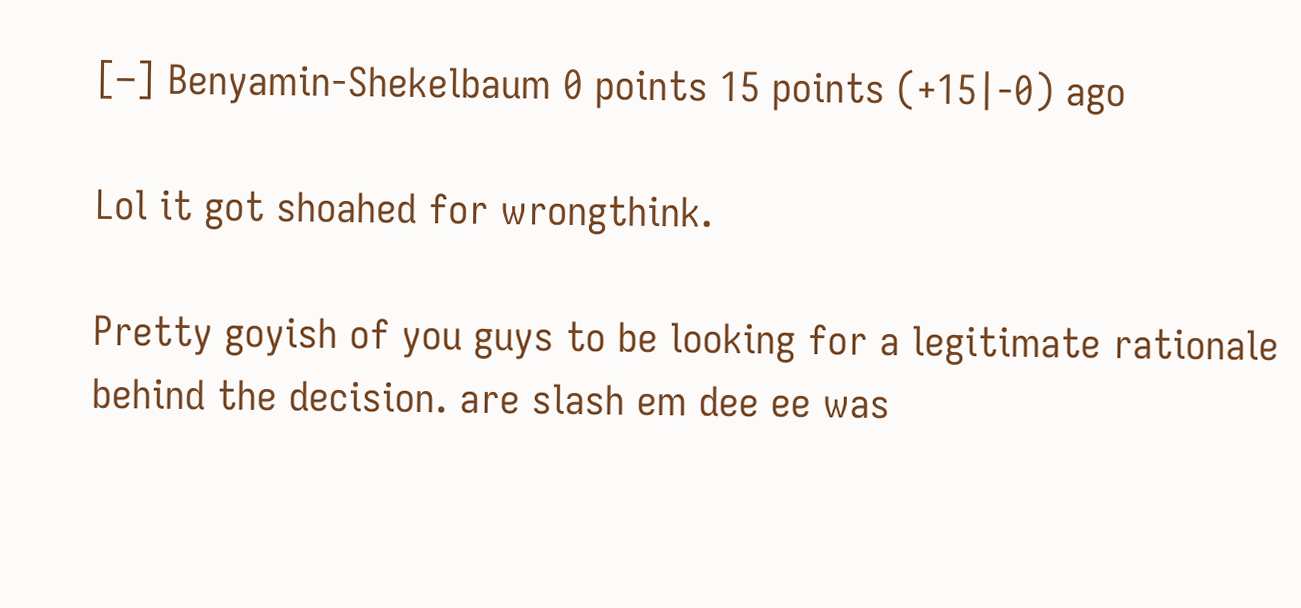[–] Benyamin-Shekelbaum 0 points 15 points (+15|-0) ago

Lol it got shoahed for wrongthink.

Pretty goyish of you guys to be looking for a legitimate rationale behind the decision. are slash em dee ee was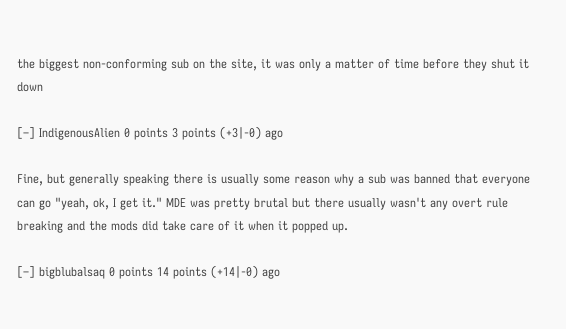the biggest non-conforming sub on the site, it was only a matter of time before they shut it down

[–] IndigenousAlien 0 points 3 points (+3|-0) ago

Fine, but generally speaking there is usually some reason why a sub was banned that everyone can go "yeah, ok, I get it." MDE was pretty brutal but there usually wasn't any overt rule breaking and the mods did take care of it when it popped up.

[–] bigblubalsaq 0 points 14 points (+14|-0) ago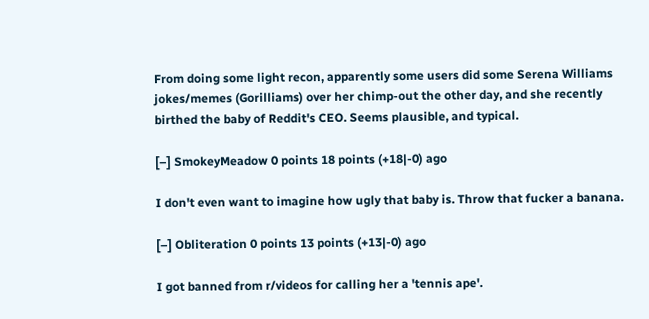From doing some light recon, apparently some users did some Serena Williams jokes/memes (Gorilliams) over her chimp-out the other day, and she recently birthed the baby of Reddit's CEO. Seems plausible, and typical.

[–] SmokeyMeadow 0 points 18 points (+18|-0) ago

I don't even want to imagine how ugly that baby is. Throw that fucker a banana.

[–] Obliteration 0 points 13 points (+13|-0) ago

I got banned from r/videos for calling her a 'tennis ape'.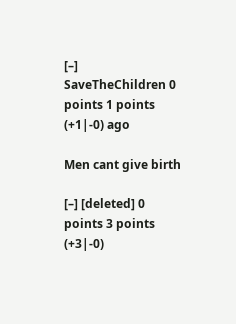[–] SaveTheChildren 0 points 1 points (+1|-0) ago

Men cant give birth

[–] [deleted] 0 points 3 points (+3|-0)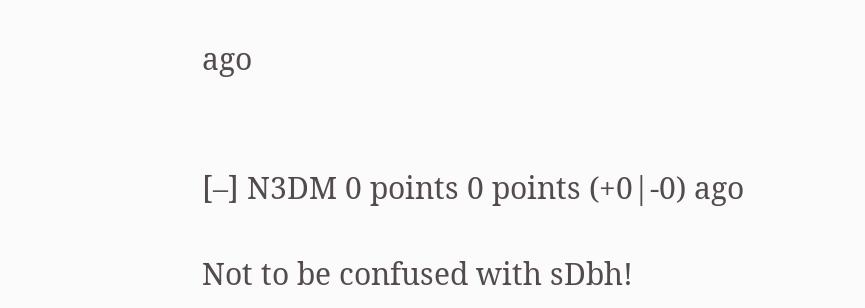ago


[–] N3DM 0 points 0 points (+0|-0) ago

Not to be confused with sDbh!